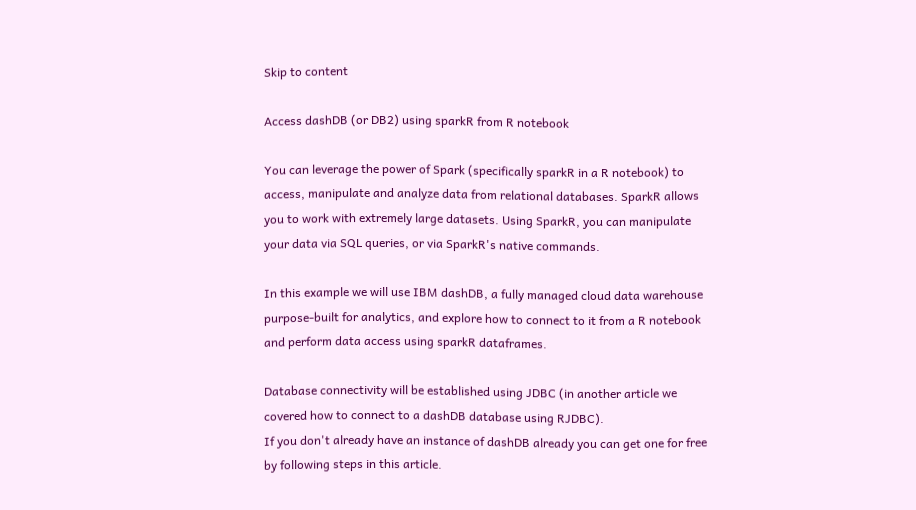Skip to content

Access dashDB (or DB2) using sparkR from R notebook

You can leverage the power of Spark (specifically sparkR in a R notebook) to access, manipulate and analyze data from relational databases. SparkR allows you to work with extremely large datasets. Using SparkR, you can manipulate your data via SQL queries, or via SparkR's native commands.

In this example we will use IBM dashDB, a fully managed cloud data warehouse purpose-built for analytics, and explore how to connect to it from a R notebook and perform data access using sparkR dataframes.

Database connectivity will be established using JDBC (in another article we covered how to connect to a dashDB database using RJDBC).
If you don't already have an instance of dashDB already you can get one for free by following steps in this article.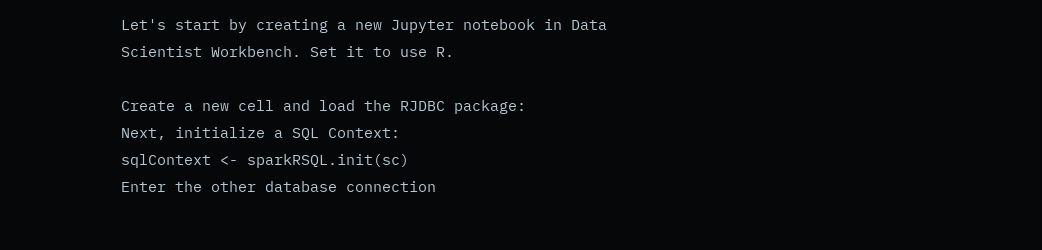Let's start by creating a new Jupyter notebook in Data Scientist Workbench. Set it to use R.

Create a new cell and load the RJDBC package:
Next, initialize a SQL Context:
sqlContext <- sparkRSQL.init(sc)
Enter the other database connection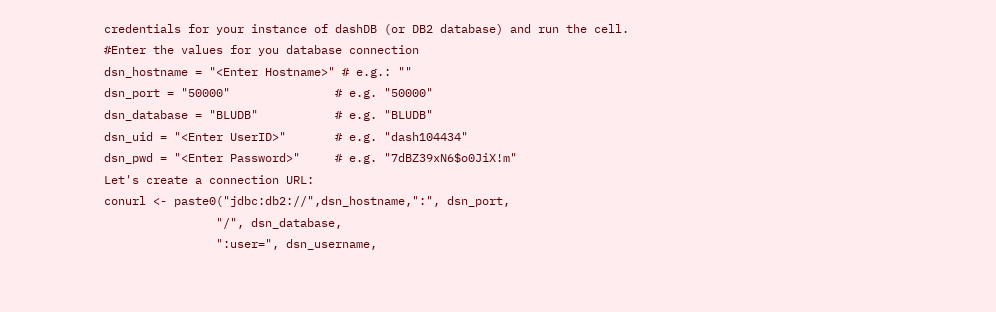credentials for your instance of dashDB (or DB2 database) and run the cell.
#Enter the values for you database connection
dsn_hostname = "<Enter Hostname>" # e.g.: ""
dsn_port = "50000"               # e.g. "50000"
dsn_database = "BLUDB"           # e.g. "BLUDB"
dsn_uid = "<Enter UserID>"       # e.g. "dash104434"
dsn_pwd = "<Enter Password>"     # e.g. "7dBZ39xN6$o0JiX!m"
Let's create a connection URL:
conurl <- paste0("jdbc:db2://",dsn_hostname,":", dsn_port,
                "/", dsn_database,
                ":user=", dsn_username,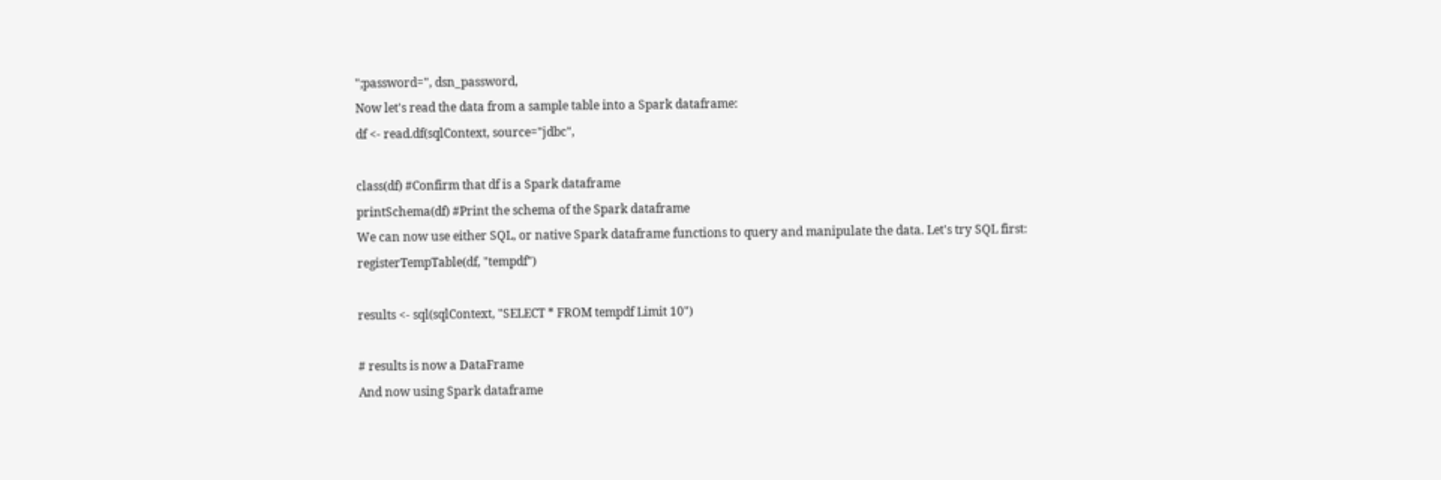";password=", dsn_password,
Now let's read the data from a sample table into a Spark dataframe:
df <- read.df(sqlContext, source="jdbc",

class(df) #Confirm that df is a Spark dataframe
printSchema(df) #Print the schema of the Spark dataframe
We can now use either SQL, or native Spark dataframe functions to query and manipulate the data. Let's try SQL first:
registerTempTable(df, "tempdf")

results <- sql(sqlContext, "SELECT * FROM tempdf Limit 10")

# results is now a DataFrame
And now using Spark dataframe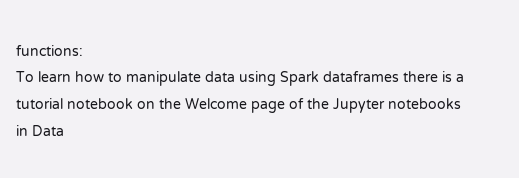functions:
To learn how to manipulate data using Spark dataframes there is a tutorial notebook on the Welcome page of the Jupyter notebooks in Data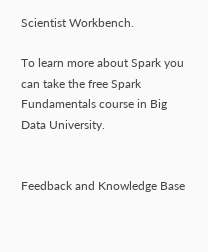Scientist Workbench.

To learn more about Spark you can take the free Spark Fundamentals course in Big Data University.


Feedback and Knowledge Base